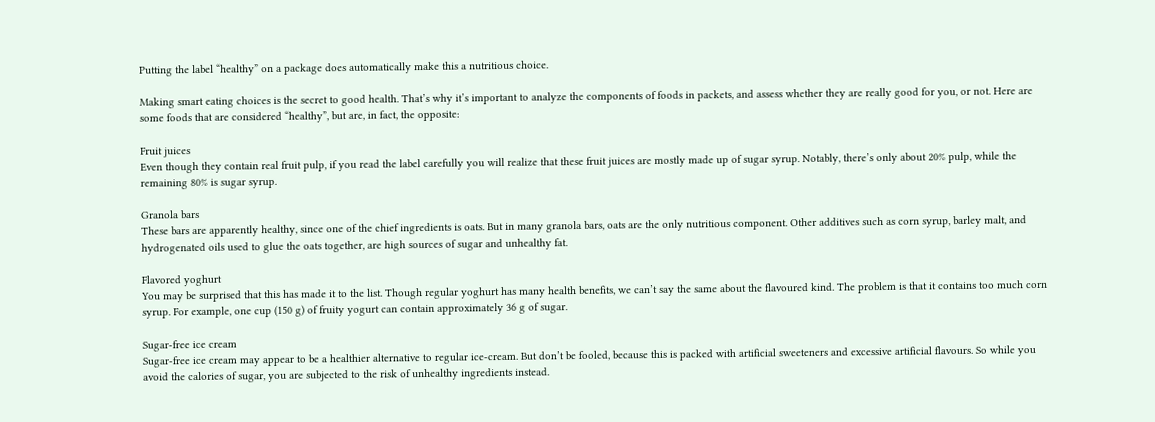Putting the label “healthy” on a package does automatically make this a nutritious choice.

Making smart eating choices is the secret to good health. That’s why it’s important to analyze the components of foods in packets, and assess whether they are really good for you, or not. Here are some foods that are considered “healthy”, but are, in fact, the opposite:

Fruit juices
Even though they contain real fruit pulp, if you read the label carefully you will realize that these fruit juices are mostly made up of sugar syrup. Notably, there’s only about 20% pulp, while the remaining 80% is sugar syrup.

Granola bars
These bars are apparently healthy, since one of the chief ingredients is oats. But in many granola bars, oats are the only nutritious component. Other additives such as corn syrup, barley malt, and hydrogenated oils used to glue the oats together, are high sources of sugar and unhealthy fat.

Flavored yoghurt
You may be surprised that this has made it to the list. Though regular yoghurt has many health benefits, we can’t say the same about the flavoured kind. The problem is that it contains too much corn syrup. For example, one cup (150 g) of fruity yogurt can contain approximately 36 g of sugar.

Sugar-free ice cream
Sugar-free ice cream may appear to be a healthier alternative to regular ice-cream. But don’t be fooled, because this is packed with artificial sweeteners and excessive artificial flavours. So while you avoid the calories of sugar, you are subjected to the risk of unhealthy ingredients instead.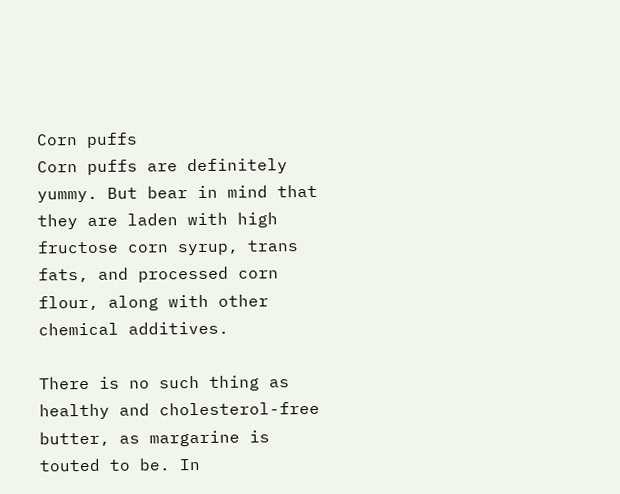Corn puffs
Corn puffs are definitely yummy. But bear in mind that they are laden with high fructose corn syrup, trans fats, and processed corn flour, along with other chemical additives.

There is no such thing as healthy and cholesterol-free butter, as margarine is touted to be. In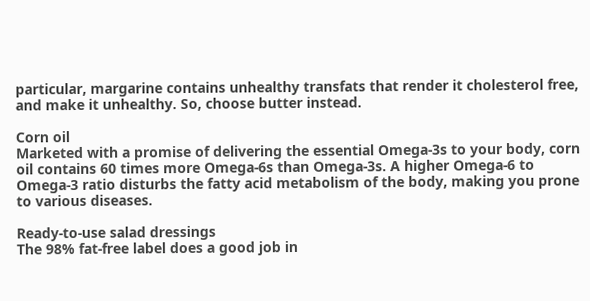particular, margarine contains unhealthy transfats that render it cholesterol free, and make it unhealthy. So, choose butter instead.

Corn oil
Marketed with a promise of delivering the essential Omega-3s to your body, corn oil contains 60 times more Omega-6s than Omega-3s. A higher Omega-6 to Omega-3 ratio disturbs the fatty acid metabolism of the body, making you prone to various diseases.

Ready-to-use salad dressings
The 98% fat-free label does a good job in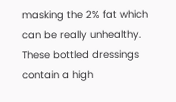masking the 2% fat which can be really unhealthy. These bottled dressings contain a high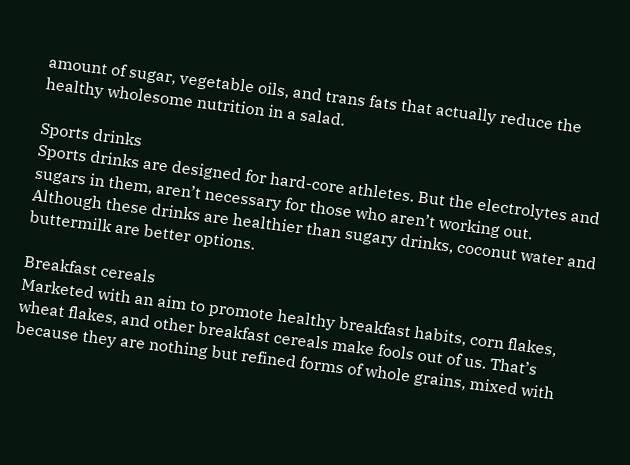amount of sugar, vegetable oils, and trans fats that actually reduce the healthy wholesome nutrition in a salad.

Sports drinks
Sports drinks are designed for hard-core athletes. But the electrolytes and sugars in them, aren’t necessary for those who aren’t working out. Although these drinks are healthier than sugary drinks, coconut water and buttermilk are better options.

Breakfast cereals
Marketed with an aim to promote healthy breakfast habits, corn flakes, wheat flakes, and other breakfast cereals make fools out of us. That’s because they are nothing but refined forms of whole grains, mixed with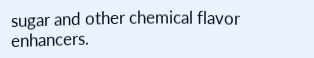sugar and other chemical flavor enhancers.